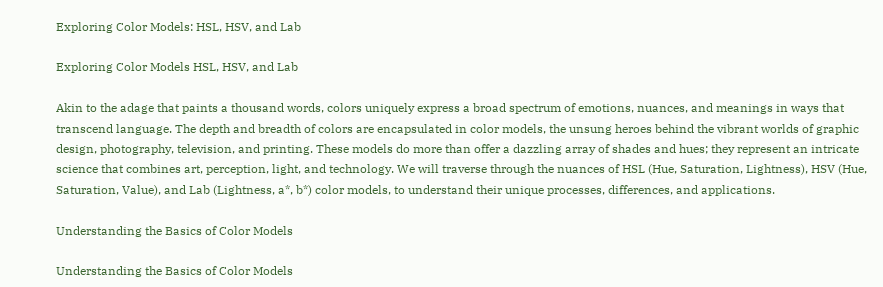Exploring Color Models: HSL, HSV, and Lab

Exploring Color Models HSL, HSV, and Lab

Akin to the adage that paints a thousand words, colors uniquely express a broad spectrum of emotions, nuances, and meanings in ways that transcend language. The depth and breadth of colors are encapsulated in color models, the unsung heroes behind the vibrant worlds of graphic design, photography, television, and printing. These models do more than offer a dazzling array of shades and hues; they represent an intricate science that combines art, perception, light, and technology. We will traverse through the nuances of HSL (Hue, Saturation, Lightness), HSV (Hue, Saturation, Value), and Lab (Lightness, a*, b*) color models, to understand their unique processes, differences, and applications.

Understanding the Basics of Color Models

Understanding the Basics of Color Models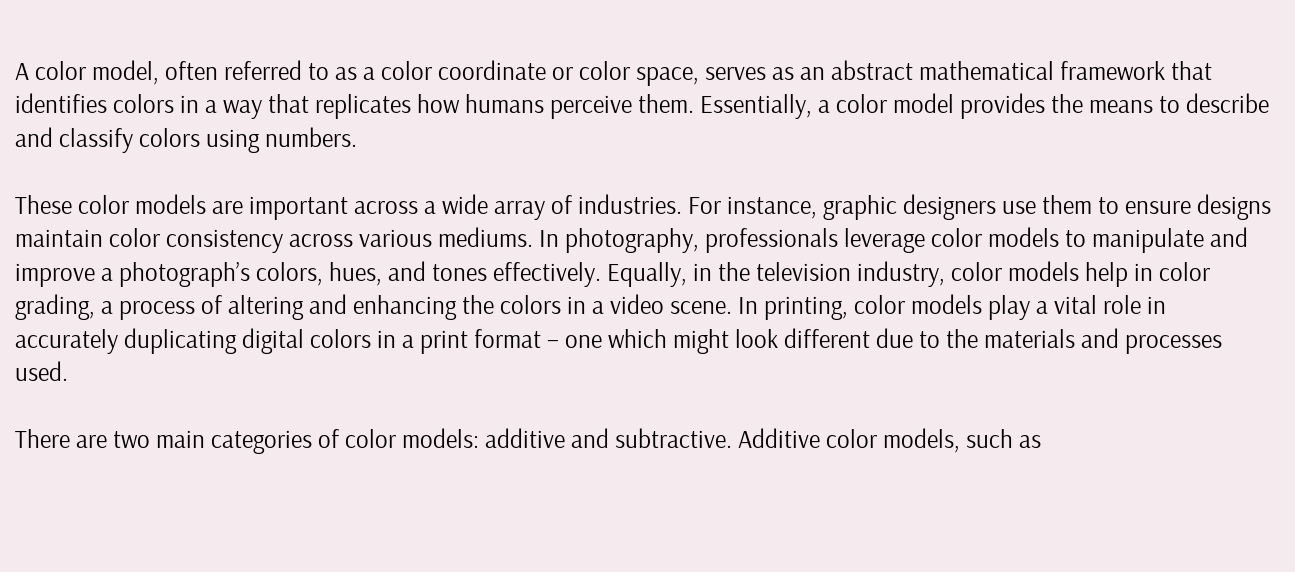A color model, often referred to as a color coordinate or color space, serves as an abstract mathematical framework that identifies colors in a way that replicates how humans perceive them. Essentially, a color model provides the means to describe and classify colors using numbers.

These color models are important across a wide array of industries. For instance, graphic designers use them to ensure designs maintain color consistency across various mediums. In photography, professionals leverage color models to manipulate and improve a photograph’s colors, hues, and tones effectively. Equally, in the television industry, color models help in color grading, a process of altering and enhancing the colors in a video scene. In printing, color models play a vital role in accurately duplicating digital colors in a print format – one which might look different due to the materials and processes used.

There are two main categories of color models: additive and subtractive. Additive color models, such as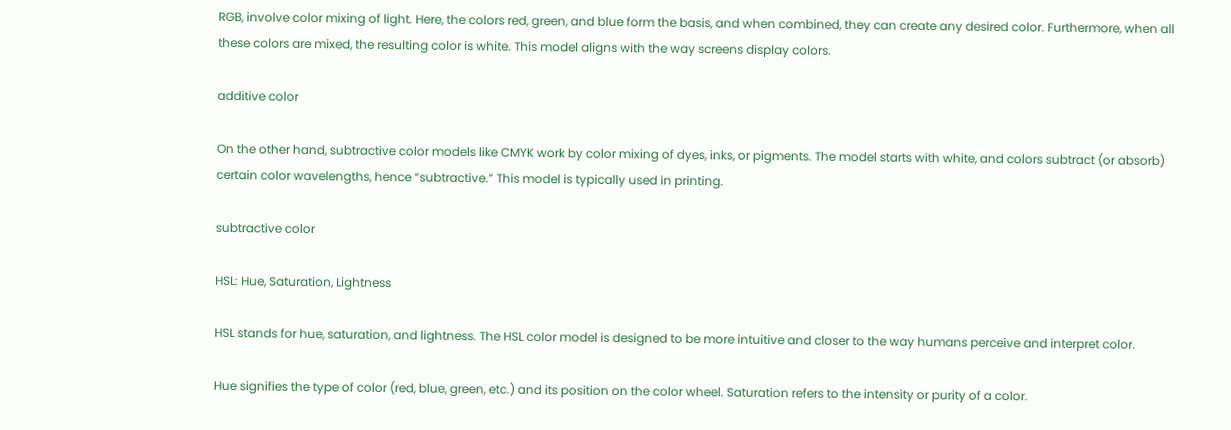RGB, involve color mixing of light. Here, the colors red, green, and blue form the basis, and when combined, they can create any desired color. Furthermore, when all these colors are mixed, the resulting color is white. This model aligns with the way screens display colors.

additive color

On the other hand, subtractive color models like CMYK work by color mixing of dyes, inks, or pigments. The model starts with white, and colors subtract (or absorb) certain color wavelengths, hence “subtractive.” This model is typically used in printing.

subtractive color

HSL: Hue, Saturation, Lightness

HSL stands for hue, saturation, and lightness. The HSL color model is designed to be more intuitive and closer to the way humans perceive and interpret color.

Hue signifies the type of color (red, blue, green, etc.) and its position on the color wheel. Saturation refers to the intensity or purity of a color.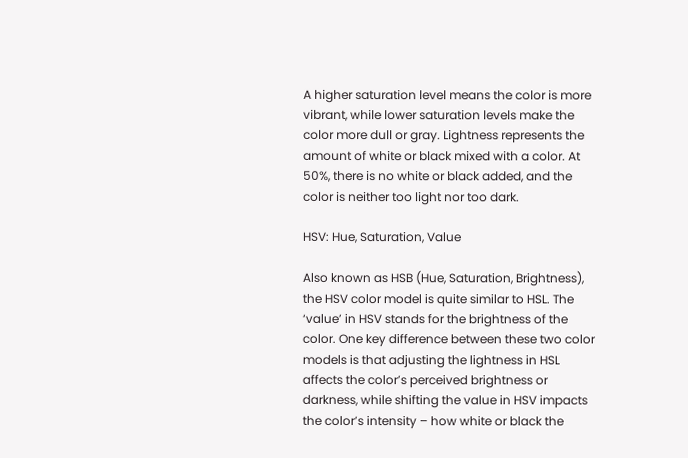A higher saturation level means the color is more vibrant, while lower saturation levels make the color more dull or gray. Lightness represents the amount of white or black mixed with a color. At 50%, there is no white or black added, and the color is neither too light nor too dark.

HSV: Hue, Saturation, Value

Also known as HSB (Hue, Saturation, Brightness), the HSV color model is quite similar to HSL. The ‘value’ in HSV stands for the brightness of the color. One key difference between these two color models is that adjusting the lightness in HSL affects the color’s perceived brightness or darkness, while shifting the value in HSV impacts the color’s intensity – how white or black the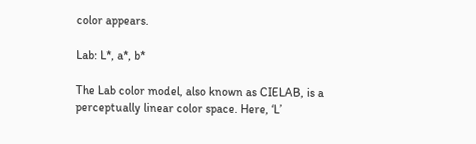color appears.

Lab: L*, a*, b*

The Lab color model, also known as CIELAB, is a perceptually linear color space. Here, ‘L’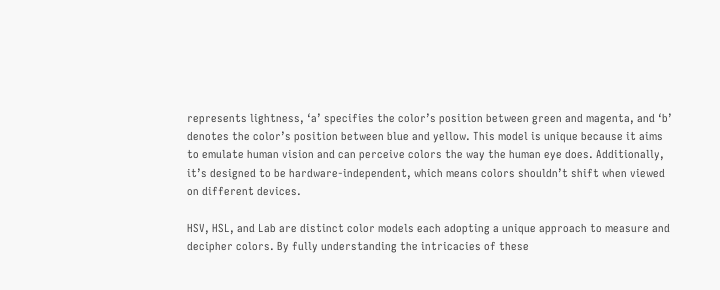represents lightness, ‘a’ specifies the color’s position between green and magenta, and ‘b’ denotes the color’s position between blue and yellow. This model is unique because it aims to emulate human vision and can perceive colors the way the human eye does. Additionally, it’s designed to be hardware-independent, which means colors shouldn’t shift when viewed on different devices.

HSV, HSL, and Lab are distinct color models each adopting a unique approach to measure and decipher colors. By fully understanding the intricacies of these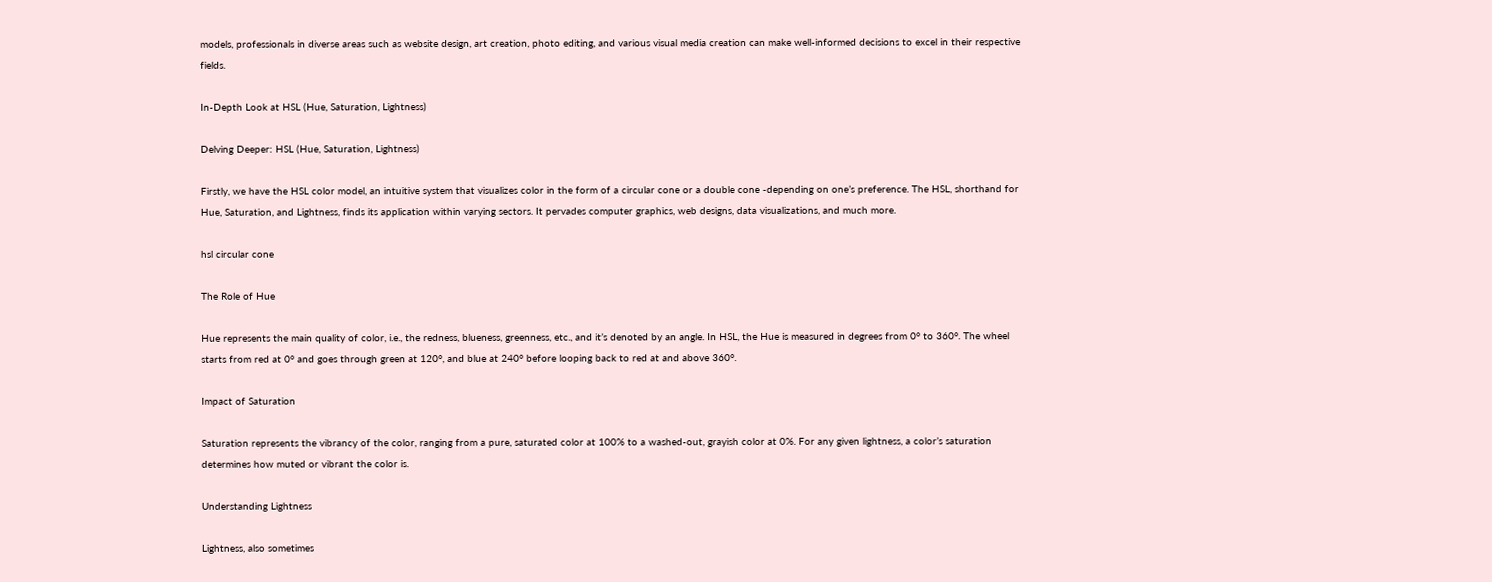models, professionals in diverse areas such as website design, art creation, photo editing, and various visual media creation can make well-informed decisions to excel in their respective fields.

In-Depth Look at HSL (Hue, Saturation, Lightness)

Delving Deeper: HSL (Hue, Saturation, Lightness)

Firstly, we have the HSL color model, an intuitive system that visualizes color in the form of a circular cone or a double cone -depending on one’s preference. The HSL, shorthand for Hue, Saturation, and Lightness, finds its application within varying sectors. It pervades computer graphics, web designs, data visualizations, and much more.

hsl circular cone

The Role of Hue

Hue represents the main quality of color, i.e., the redness, blueness, greenness, etc., and it’s denoted by an angle. In HSL, the Hue is measured in degrees from 0° to 360°. The wheel starts from red at 0° and goes through green at 120°, and blue at 240° before looping back to red at and above 360°.

Impact of Saturation

Saturation represents the vibrancy of the color, ranging from a pure, saturated color at 100% to a washed-out, grayish color at 0%. For any given lightness, a color’s saturation determines how muted or vibrant the color is.

Understanding Lightness

Lightness, also sometimes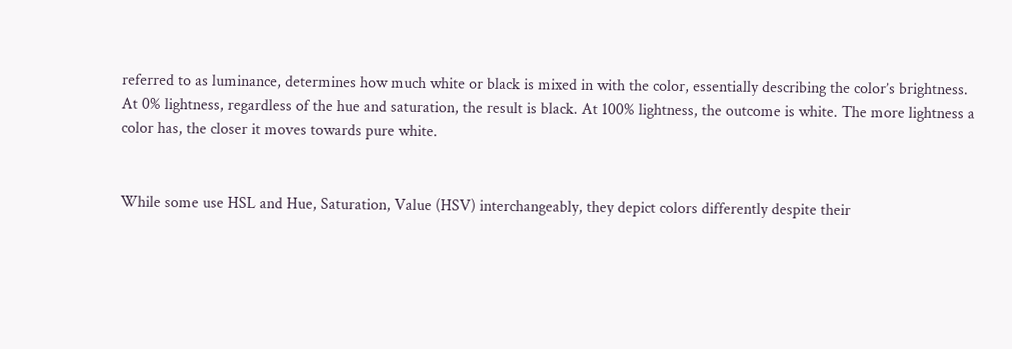referred to as luminance, determines how much white or black is mixed in with the color, essentially describing the color’s brightness. At 0% lightness, regardless of the hue and saturation, the result is black. At 100% lightness, the outcome is white. The more lightness a color has, the closer it moves towards pure white.


While some use HSL and Hue, Saturation, Value (HSV) interchangeably, they depict colors differently despite their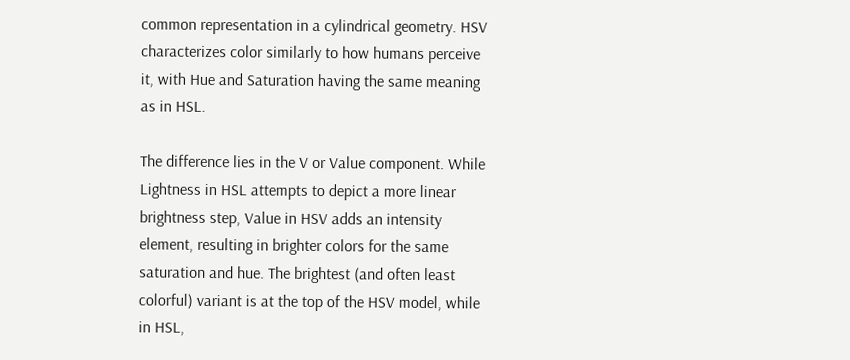common representation in a cylindrical geometry. HSV characterizes color similarly to how humans perceive it, with Hue and Saturation having the same meaning as in HSL.

The difference lies in the V or Value component. While Lightness in HSL attempts to depict a more linear brightness step, Value in HSV adds an intensity element, resulting in brighter colors for the same saturation and hue. The brightest (and often least colorful) variant is at the top of the HSV model, while in HSL,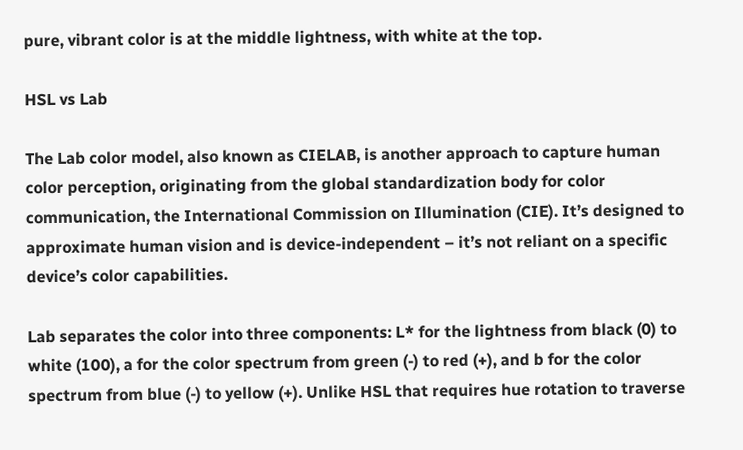pure, vibrant color is at the middle lightness, with white at the top.

HSL vs Lab

The Lab color model, also known as CIELAB, is another approach to capture human color perception, originating from the global standardization body for color communication, the International Commission on Illumination (CIE). It’s designed to approximate human vision and is device-independent – it’s not reliant on a specific device’s color capabilities.

Lab separates the color into three components: L* for the lightness from black (0) to white (100), a for the color spectrum from green (-) to red (+), and b for the color spectrum from blue (-) to yellow (+). Unlike HSL that requires hue rotation to traverse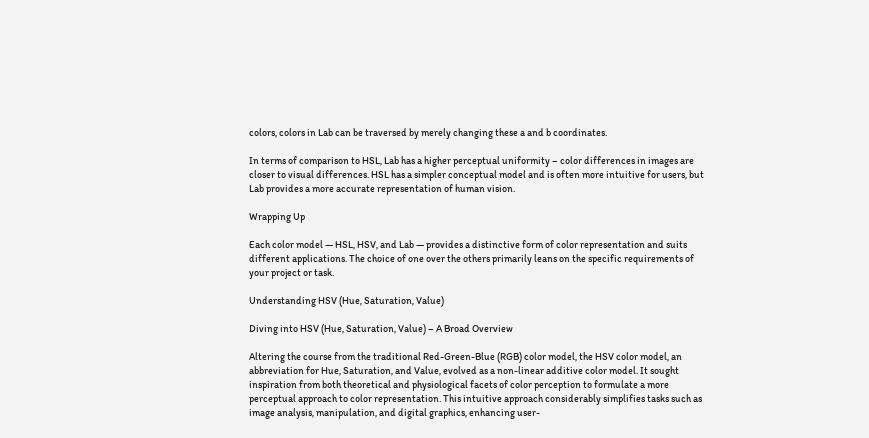colors, colors in Lab can be traversed by merely changing these a and b coordinates.

In terms of comparison to HSL, Lab has a higher perceptual uniformity – color differences in images are closer to visual differences. HSL has a simpler conceptual model and is often more intuitive for users, but Lab provides a more accurate representation of human vision.

Wrapping Up

Each color model — HSL, HSV, and Lab — provides a distinctive form of color representation and suits different applications. The choice of one over the others primarily leans on the specific requirements of your project or task.

Understanding HSV (Hue, Saturation, Value)

Diving into HSV (Hue, Saturation, Value) – A Broad Overview

Altering the course from the traditional Red-Green-Blue (RGB) color model, the HSV color model, an abbreviation for Hue, Saturation, and Value, evolved as a non-linear additive color model. It sought inspiration from both theoretical and physiological facets of color perception to formulate a more perceptual approach to color representation. This intuitive approach considerably simplifies tasks such as image analysis, manipulation, and digital graphics, enhancing user-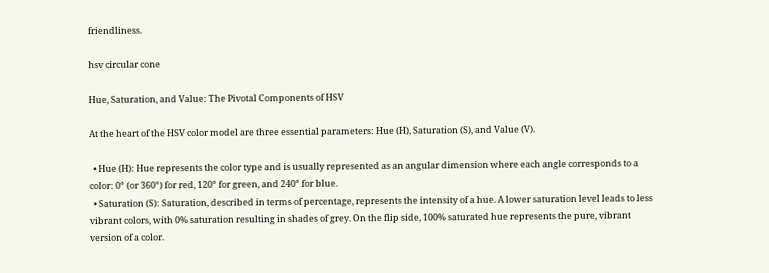friendliness.

hsv circular cone

Hue, Saturation, and Value: The Pivotal Components of HSV

At the heart of the HSV color model are three essential parameters: Hue (H), Saturation (S), and Value (V).

  • Hue (H): Hue represents the color type and is usually represented as an angular dimension where each angle corresponds to a color: 0° (or 360°) for red, 120° for green, and 240° for blue.
  • Saturation (S): Saturation, described in terms of percentage, represents the intensity of a hue. A lower saturation level leads to less vibrant colors, with 0% saturation resulting in shades of grey. On the flip side, 100% saturated hue represents the pure, vibrant version of a color.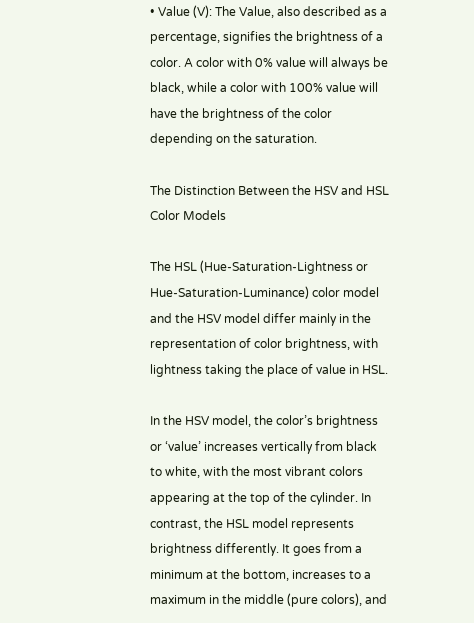• Value (V): The Value, also described as a percentage, signifies the brightness of a color. A color with 0% value will always be black, while a color with 100% value will have the brightness of the color depending on the saturation.

The Distinction Between the HSV and HSL Color Models

The HSL (Hue-Saturation-Lightness or Hue-Saturation-Luminance) color model and the HSV model differ mainly in the representation of color brightness, with lightness taking the place of value in HSL.

In the HSV model, the color’s brightness or ‘value’ increases vertically from black to white, with the most vibrant colors appearing at the top of the cylinder. In contrast, the HSL model represents brightness differently. It goes from a minimum at the bottom, increases to a maximum in the middle (pure colors), and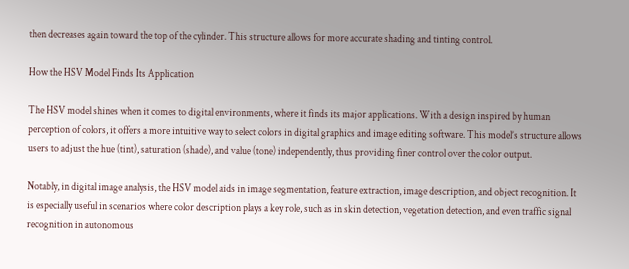then decreases again toward the top of the cylinder. This structure allows for more accurate shading and tinting control.

How the HSV Model Finds Its Application

The HSV model shines when it comes to digital environments, where it finds its major applications. With a design inspired by human perception of colors, it offers a more intuitive way to select colors in digital graphics and image editing software. This model’s structure allows users to adjust the hue (tint), saturation (shade), and value (tone) independently, thus providing finer control over the color output.

Notably, in digital image analysis, the HSV model aids in image segmentation, feature extraction, image description, and object recognition. It is especially useful in scenarios where color description plays a key role, such as in skin detection, vegetation detection, and even traffic signal recognition in autonomous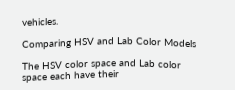vehicles.

Comparing HSV and Lab Color Models

The HSV color space and Lab color space each have their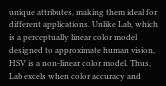unique attributes, making them ideal for different applications. Unlike Lab, which is a perceptually linear color model designed to approximate human vision, HSV is a non-linear color model. Thus, Lab excels when color accuracy and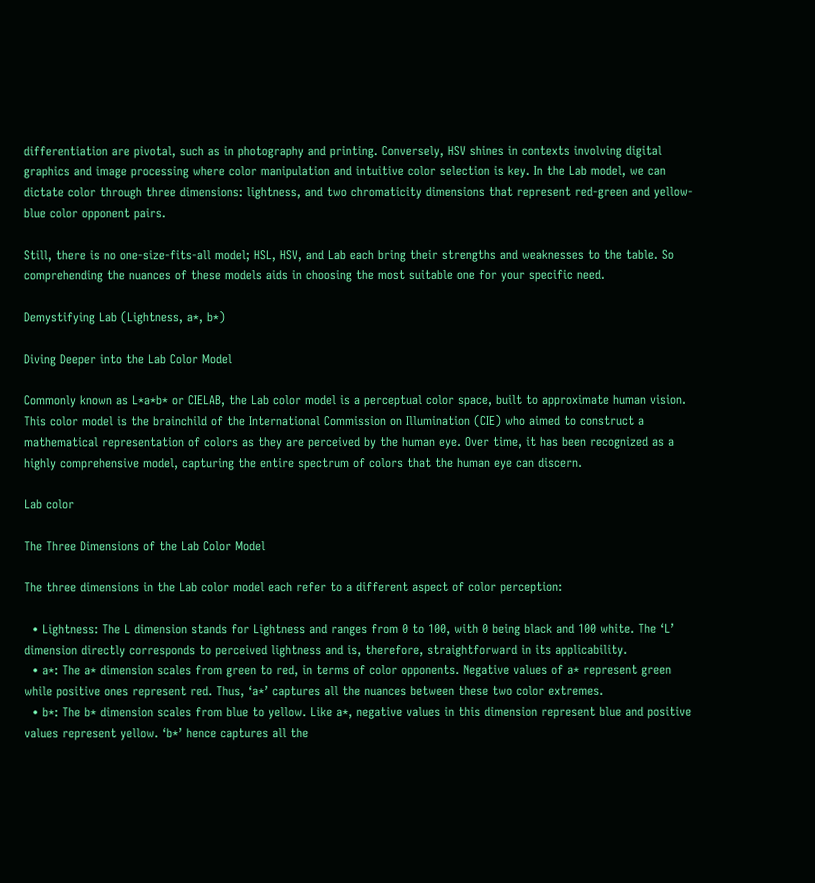differentiation are pivotal, such as in photography and printing. Conversely, HSV shines in contexts involving digital graphics and image processing where color manipulation and intuitive color selection is key. In the Lab model, we can dictate color through three dimensions: lightness, and two chromaticity dimensions that represent red-green and yellow-blue color opponent pairs.

Still, there is no one-size-fits-all model; HSL, HSV, and Lab each bring their strengths and weaknesses to the table. So comprehending the nuances of these models aids in choosing the most suitable one for your specific need.

Demystifying Lab (Lightness, a*, b*)

Diving Deeper into the Lab Color Model

Commonly known as L*a*b* or CIELAB, the Lab color model is a perceptual color space, built to approximate human vision. This color model is the brainchild of the International Commission on Illumination (CIE) who aimed to construct a mathematical representation of colors as they are perceived by the human eye. Over time, it has been recognized as a highly comprehensive model, capturing the entire spectrum of colors that the human eye can discern.

Lab color

The Three Dimensions of the Lab Color Model

The three dimensions in the Lab color model each refer to a different aspect of color perception:

  • Lightness: The L dimension stands for Lightness and ranges from 0 to 100, with 0 being black and 100 white. The ‘L’ dimension directly corresponds to perceived lightness and is, therefore, straightforward in its applicability.
  • a*: The a* dimension scales from green to red, in terms of color opponents. Negative values of a* represent green while positive ones represent red. Thus, ‘a*’ captures all the nuances between these two color extremes.
  • b*: The b* dimension scales from blue to yellow. Like a*, negative values in this dimension represent blue and positive values represent yellow. ‘b*’ hence captures all the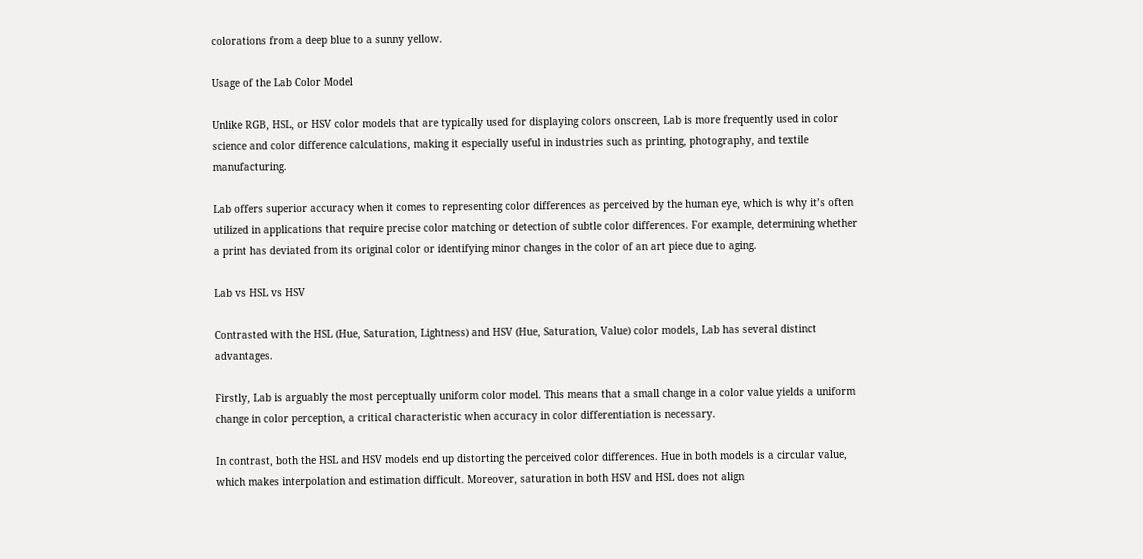colorations from a deep blue to a sunny yellow.

Usage of the Lab Color Model

Unlike RGB, HSL, or HSV color models that are typically used for displaying colors onscreen, Lab is more frequently used in color science and color difference calculations, making it especially useful in industries such as printing, photography, and textile manufacturing.

Lab offers superior accuracy when it comes to representing color differences as perceived by the human eye, which is why it’s often utilized in applications that require precise color matching or detection of subtle color differences. For example, determining whether a print has deviated from its original color or identifying minor changes in the color of an art piece due to aging.

Lab vs HSL vs HSV

Contrasted with the HSL (Hue, Saturation, Lightness) and HSV (Hue, Saturation, Value) color models, Lab has several distinct advantages.

Firstly, Lab is arguably the most perceptually uniform color model. This means that a small change in a color value yields a uniform change in color perception, a critical characteristic when accuracy in color differentiation is necessary.

In contrast, both the HSL and HSV models end up distorting the perceived color differences. Hue in both models is a circular value, which makes interpolation and estimation difficult. Moreover, saturation in both HSV and HSL does not align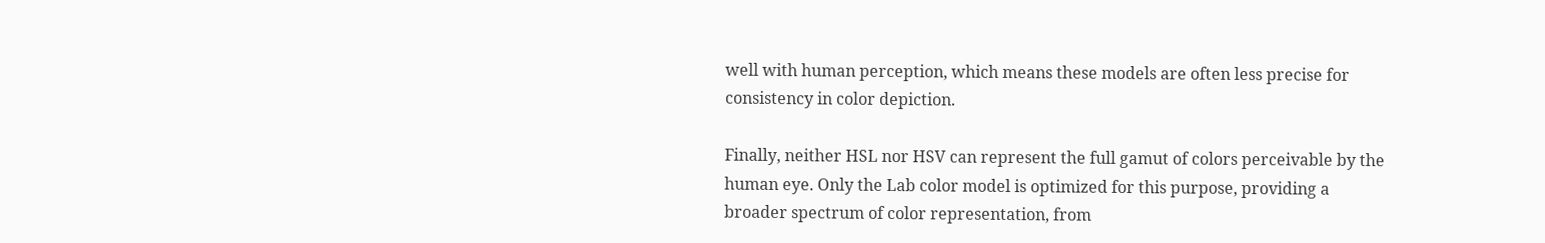well with human perception, which means these models are often less precise for consistency in color depiction.

Finally, neither HSL nor HSV can represent the full gamut of colors perceivable by the human eye. Only the Lab color model is optimized for this purpose, providing a broader spectrum of color representation, from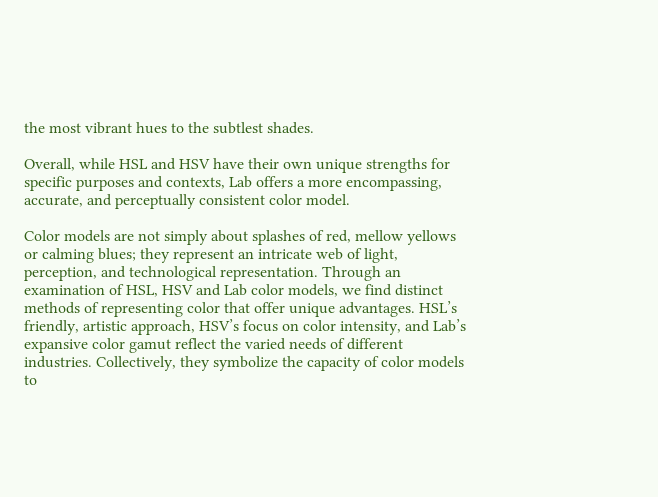the most vibrant hues to the subtlest shades.

Overall, while HSL and HSV have their own unique strengths for specific purposes and contexts, Lab offers a more encompassing, accurate, and perceptually consistent color model.

Color models are not simply about splashes of red, mellow yellows or calming blues; they represent an intricate web of light, perception, and technological representation. Through an examination of HSL, HSV and Lab color models, we find distinct methods of representing color that offer unique advantages. HSL’s friendly, artistic approach, HSV’s focus on color intensity, and Lab’s expansive color gamut reflect the varied needs of different industries. Collectively, they symbolize the capacity of color models to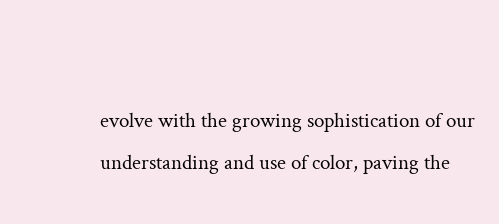evolve with the growing sophistication of our understanding and use of color, paving the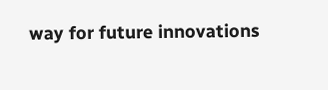way for future innovations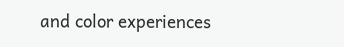and color experiences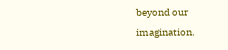beyond our imagination.